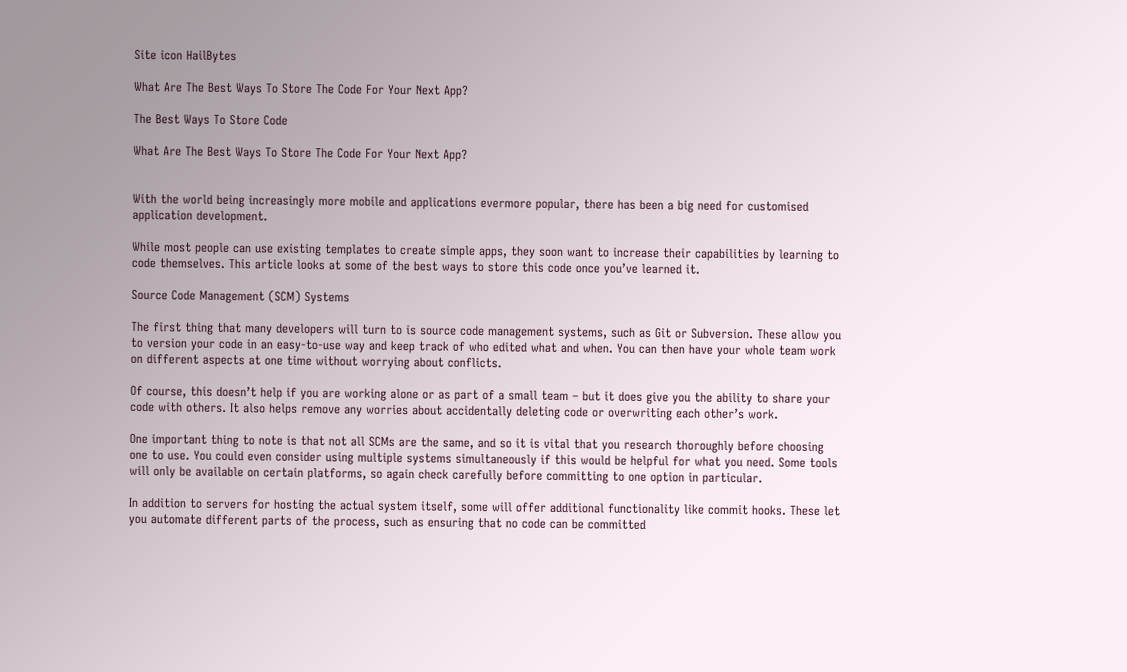Site icon HailBytes

What Are The Best Ways To Store The Code For Your Next App?

The Best Ways To Store Code

What Are The Best Ways To Store The Code For Your Next App?


With the world being increasingly more mobile and applications evermore popular, there has been a big need for customised application development.

While most people can use existing templates to create simple apps, they soon want to increase their capabilities by learning to code themselves. This article looks at some of the best ways to store this code once you’ve learned it.

Source Code Management (SCM) Systems

The first thing that many developers will turn to is source code management systems, such as Git or Subversion. These allow you to version your code in an easy-to-use way and keep track of who edited what and when. You can then have your whole team work on different aspects at one time without worrying about conflicts.

Of course, this doesn’t help if you are working alone or as part of a small team – but it does give you the ability to share your code with others. It also helps remove any worries about accidentally deleting code or overwriting each other’s work.

One important thing to note is that not all SCMs are the same, and so it is vital that you research thoroughly before choosing one to use. You could even consider using multiple systems simultaneously if this would be helpful for what you need. Some tools will only be available on certain platforms, so again check carefully before committing to one option in particular.

In addition to servers for hosting the actual system itself, some will offer additional functionality like commit hooks. These let you automate different parts of the process, such as ensuring that no code can be committed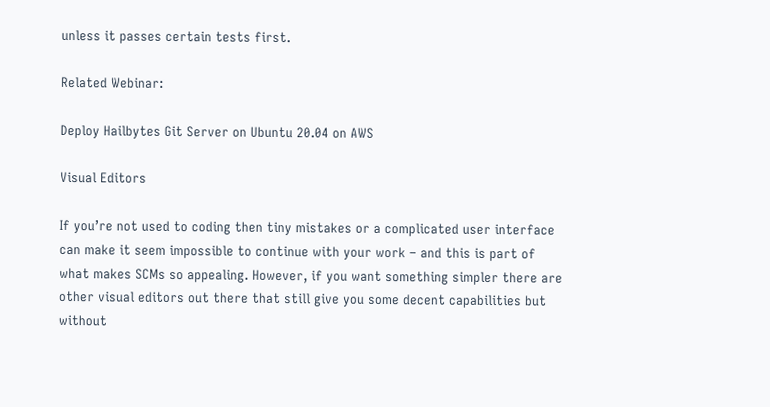unless it passes certain tests first.

Related Webinar:

Deploy Hailbytes Git Server on Ubuntu 20.04 on AWS

Visual Editors

If you’re not used to coding then tiny mistakes or a complicated user interface can make it seem impossible to continue with your work – and this is part of what makes SCMs so appealing. However, if you want something simpler there are other visual editors out there that still give you some decent capabilities but without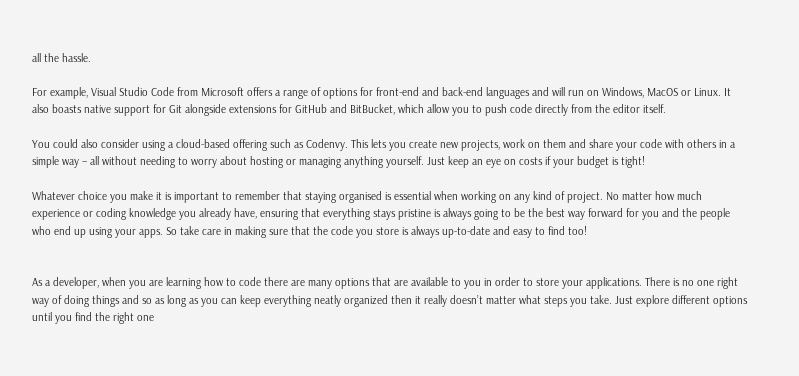all the hassle.

For example, Visual Studio Code from Microsoft offers a range of options for front-end and back-end languages and will run on Windows, MacOS or Linux. It also boasts native support for Git alongside extensions for GitHub and BitBucket, which allow you to push code directly from the editor itself.

You could also consider using a cloud-based offering such as Codenvy. This lets you create new projects, work on them and share your code with others in a simple way – all without needing to worry about hosting or managing anything yourself. Just keep an eye on costs if your budget is tight!

Whatever choice you make it is important to remember that staying organised is essential when working on any kind of project. No matter how much experience or coding knowledge you already have, ensuring that everything stays pristine is always going to be the best way forward for you and the people who end up using your apps. So take care in making sure that the code you store is always up-to-date and easy to find too!


As a developer, when you are learning how to code there are many options that are available to you in order to store your applications. There is no one right way of doing things and so as long as you can keep everything neatly organized then it really doesn’t matter what steps you take. Just explore different options until you find the right one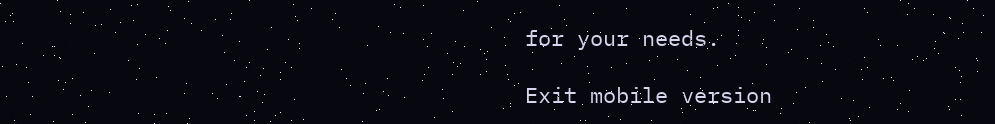for your needs.

Exit mobile version